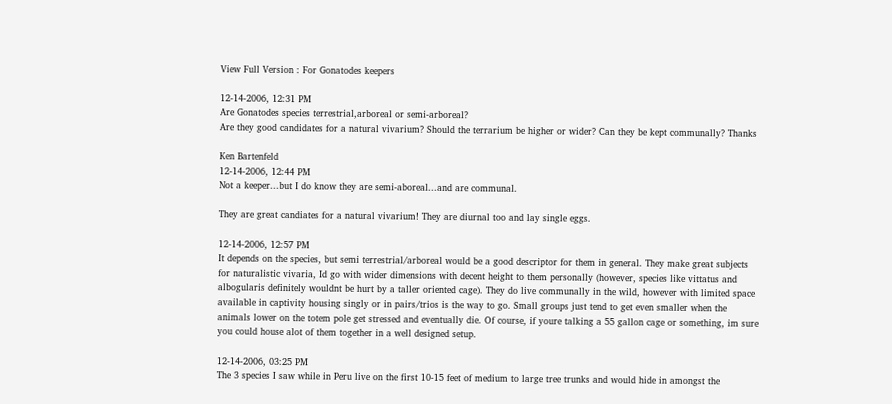View Full Version : For Gonatodes keepers

12-14-2006, 12:31 PM
Are Gonatodes species terrestrial,arboreal or semi-arboreal?
Are they good candidates for a natural vivarium? Should the terrarium be higher or wider? Can they be kept communally? Thanks

Ken Bartenfeld
12-14-2006, 12:44 PM
Not a keeper...but I do know they are semi-aboreal...and are communal.

They are great candiates for a natural vivarium! They are diurnal too and lay single eggs.

12-14-2006, 12:57 PM
It depends on the species, but semi terrestrial/arboreal would be a good descriptor for them in general. They make great subjects for naturalistic vivaria, Id go with wider dimensions with decent height to them personally (however, species like vittatus and albogularis definitely wouldnt be hurt by a taller oriented cage). They do live communally in the wild, however with limited space available in captivity housing singly or in pairs/trios is the way to go. Small groups just tend to get even smaller when the animals lower on the totem pole get stressed and eventually die. Of course, if youre talking a 55 gallon cage or something, im sure you could house alot of them together in a well designed setup.

12-14-2006, 03:25 PM
The 3 species I saw while in Peru live on the first 10-15 feet of medium to large tree trunks and would hide in amongst the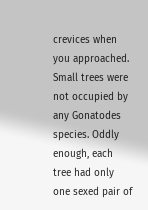crevices when you approached. Small trees were not occupied by any Gonatodes species. Oddly enough, each tree had only one sexed pair of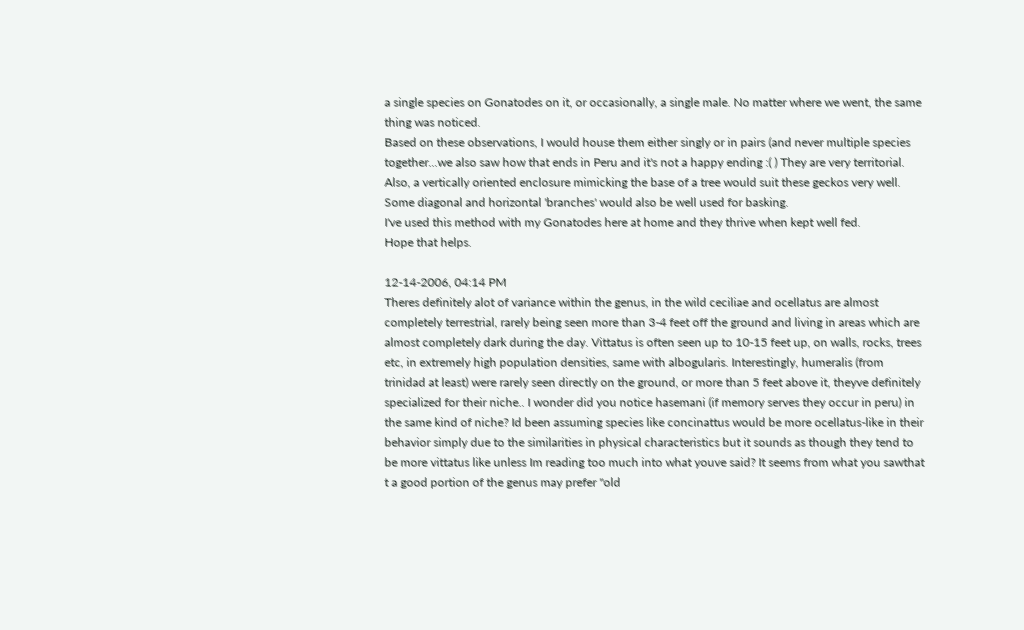a single species on Gonatodes on it, or occasionally, a single male. No matter where we went, the same thing was noticed.
Based on these observations, I would house them either singly or in pairs (and never multiple species together...we also saw how that ends in Peru and it's not a happy ending :( ) They are very territorial. Also, a vertically oriented enclosure mimicking the base of a tree would suit these geckos very well. Some diagonal and horizontal 'branches' would also be well used for basking.
I've used this method with my Gonatodes here at home and they thrive when kept well fed.
Hope that helps.

12-14-2006, 04:14 PM
Theres definitely alot of variance within the genus, in the wild ceciliae and ocellatus are almost completely terrestrial, rarely being seen more than 3-4 feet off the ground and living in areas which are almost completely dark during the day. Vittatus is often seen up to 10-15 feet up, on walls, rocks, trees etc, in extremely high population densities, same with albogularis. Interestingly, humeralis (from trinidad at least) were rarely seen directly on the ground, or more than 5 feet above it, theyve definitely specialized for their niche.. I wonder did you notice hasemani (if memory serves they occur in peru) in the same kind of niche? Id been assuming species like concinattus would be more ocellatus-like in their behavior simply due to the similarities in physical characteristics but it sounds as though they tend to be more vittatus like unless Im reading too much into what youve said? It seems from what you sawthat t a good portion of the genus may prefer "old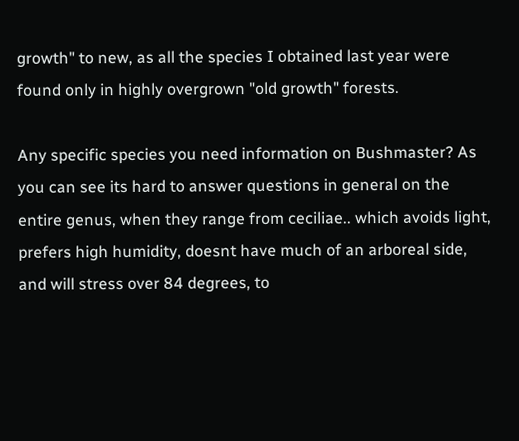growth" to new, as all the species I obtained last year were found only in highly overgrown "old growth" forests.

Any specific species you need information on Bushmaster? As you can see its hard to answer questions in general on the entire genus, when they range from ceciliae.. which avoids light, prefers high humidity, doesnt have much of an arboreal side, and will stress over 84 degrees, to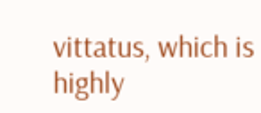vittatus, which is highly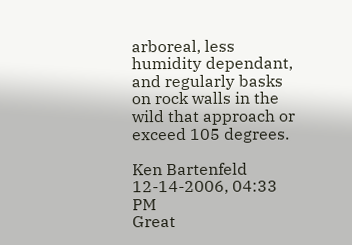arboreal, less humidity dependant, and regularly basks on rock walls in the wild that approach or exceed 105 degrees.

Ken Bartenfeld
12-14-2006, 04:33 PM
Great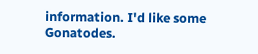information. I'd like some Gonatodes.